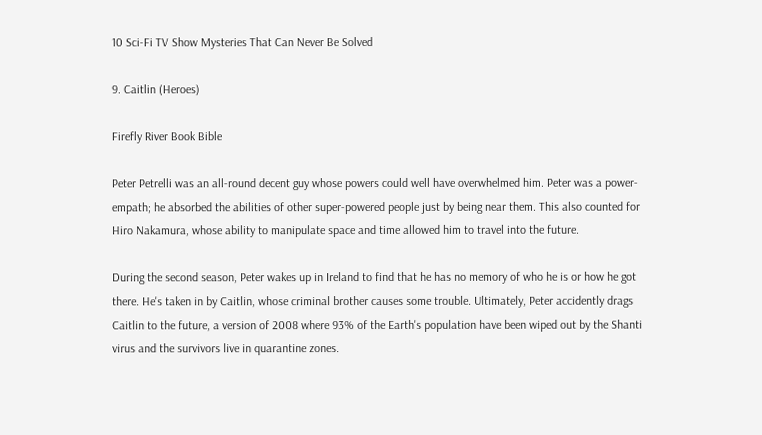10 Sci-Fi TV Show Mysteries That Can Never Be Solved

9. Caitlin (Heroes)

Firefly River Book Bible

Peter Petrelli was an all-round decent guy whose powers could well have overwhelmed him. Peter was a power-empath; he absorbed the abilities of other super-powered people just by being near them. This also counted for Hiro Nakamura, whose ability to manipulate space and time allowed him to travel into the future.

During the second season, Peter wakes up in Ireland to find that he has no memory of who he is or how he got there. He's taken in by Caitlin, whose criminal brother causes some trouble. Ultimately, Peter accidently drags Caitlin to the future, a version of 2008 where 93% of the Earth's population have been wiped out by the Shanti virus and the survivors live in quarantine zones.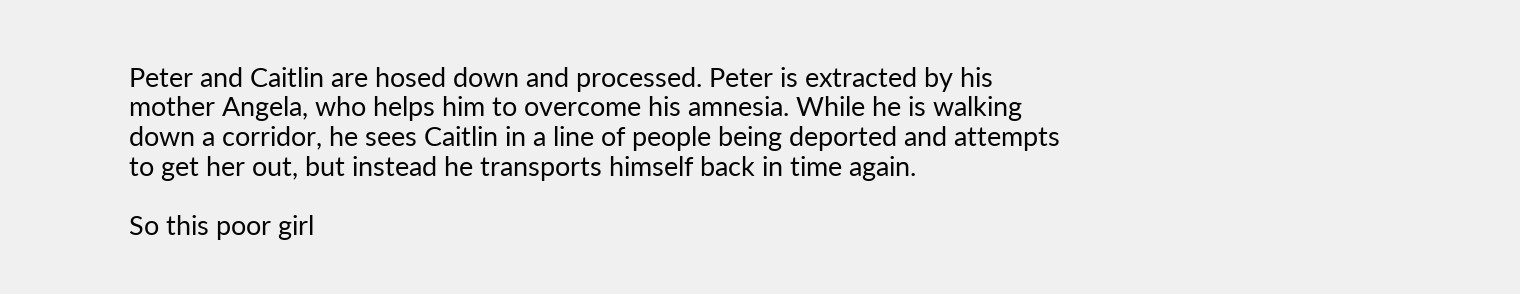Peter and Caitlin are hosed down and processed. Peter is extracted by his mother Angela, who helps him to overcome his amnesia. While he is walking down a corridor, he sees Caitlin in a line of people being deported and attempts to get her out, but instead he transports himself back in time again.

So this poor girl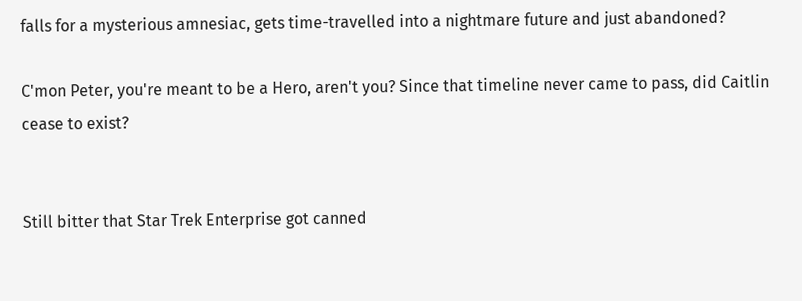falls for a mysterious amnesiac, gets time-travelled into a nightmare future and just abandoned?

C'mon Peter, you're meant to be a Hero, aren't you? Since that timeline never came to pass, did Caitlin cease to exist?


Still bitter that Star Trek Enterprise got canned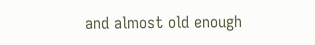and almost old enough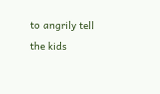to angrily tell the kids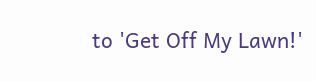to 'Get Off My Lawn!'